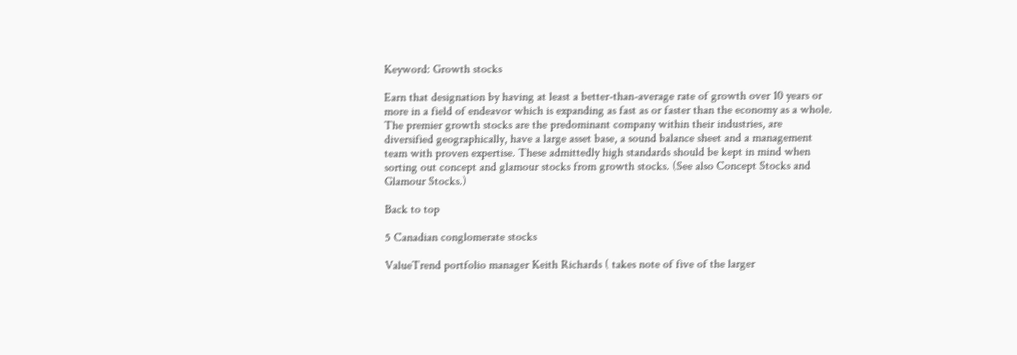Keyword: Growth stocks

Earn that designation by having at least a better-than-average rate of growth over 10 years or more in a field of endeavor which is expanding as fast as or faster than the economy as a whole. The premier growth stocks are the predominant company within their industries, are diversified geographically, have a large asset base, a sound balance sheet and a management team with proven expertise. These admittedly high standards should be kept in mind when sorting out concept and glamour stocks from growth stocks. (See also Concept Stocks and Glamour Stocks.)

Back to top

5 Canadian conglomerate stocks

ValueTrend portfolio manager Keith Richards ( takes note of five of the larger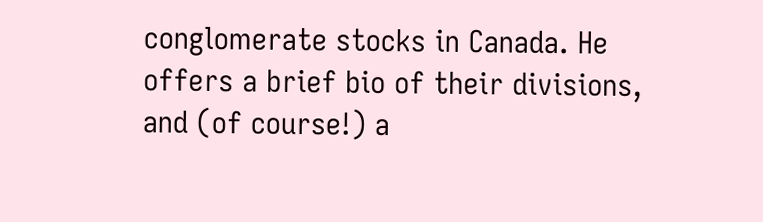conglomerate stocks in Canada. He offers a brief bio of their divisions, and (of course!) a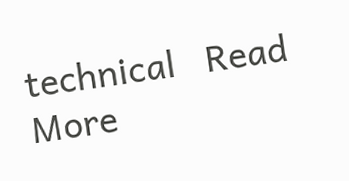technical   Read More